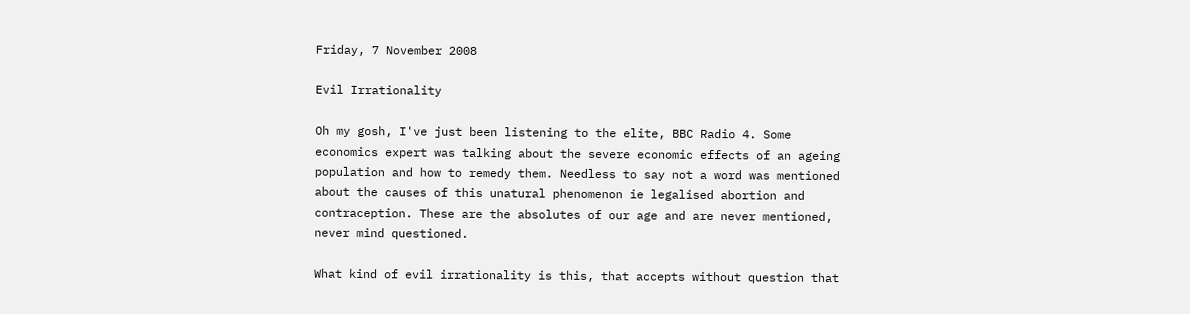Friday, 7 November 2008

Evil Irrationality

Oh my gosh, I've just been listening to the elite, BBC Radio 4. Some economics expert was talking about the severe economic effects of an ageing population and how to remedy them. Needless to say not a word was mentioned about the causes of this unatural phenomenon ie legalised abortion and contraception. These are the absolutes of our age and are never mentioned, never mind questioned.

What kind of evil irrationality is this, that accepts without question that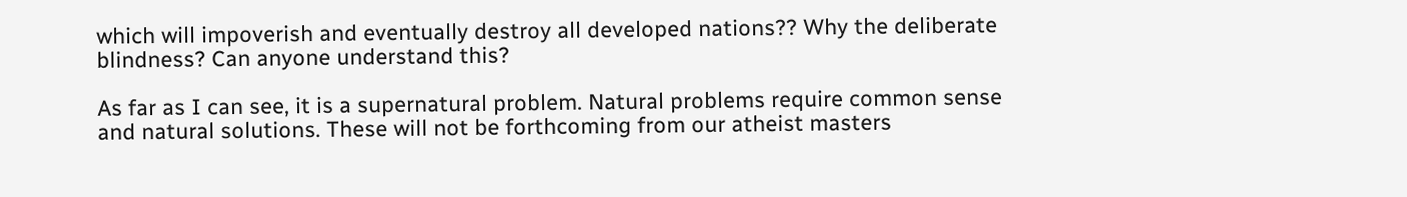which will impoverish and eventually destroy all developed nations?? Why the deliberate blindness? Can anyone understand this?

As far as I can see, it is a supernatural problem. Natural problems require common sense and natural solutions. These will not be forthcoming from our atheist masters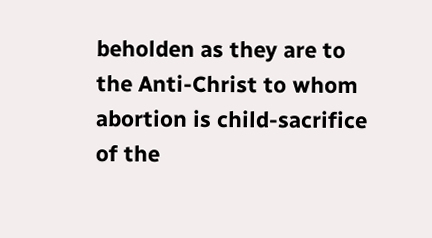beholden as they are to the Anti-Christ to whom abortion is child-sacrifice of the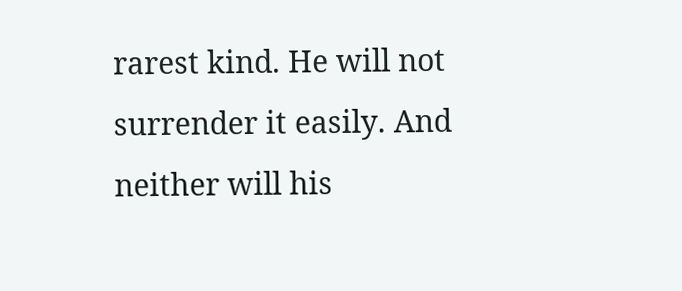rarest kind. He will not surrender it easily. And neither will his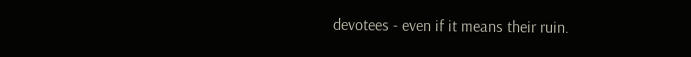devotees - even if it means their ruin.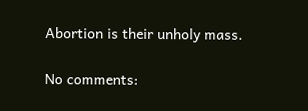Abortion is their unholy mass.

No comments: